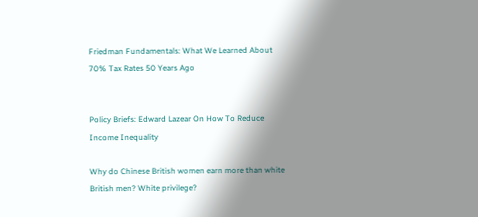Friedman Fundamentals: What We Learned About 70% Tax Rates 50 Years Ago


Policy Briefs: Edward Lazear On How To Reduce Income Inequality

Why do Chinese British women earn more than white British men? White privilege?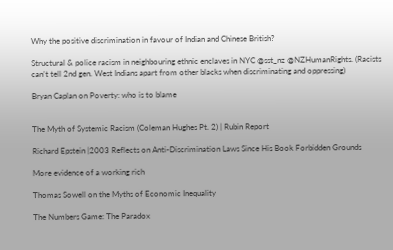Why the positive discrimination in favour of Indian and Chinese British?

Structural & police racism in neighbouring ethnic enclaves in NYC @sst_nz @NZHumanRights. (Racists can’t tell 2nd gen. West Indians apart from other blacks when discriminating and oppressing)

Bryan Caplan on Poverty: who is to blame


The Myth of Systemic Racism (Coleman Hughes Pt. 2) | Rubin Report

Richard Epstein |2003 Reflects on Anti-Discrimination Laws Since His Book Forbidden Grounds

More evidence of a working rich

Thomas Sowell on the Myths of Economic Inequality

The Numbers Game: The Paradox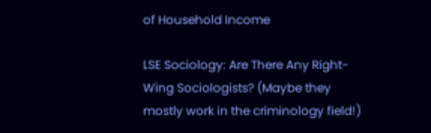of Household Income

LSE Sociology: Are There Any Right-Wing Sociologists? (Maybe they mostly work in the criminology field!)